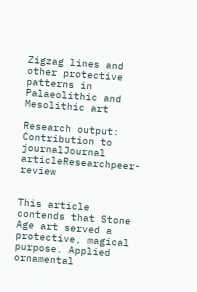Zigzag lines and other protective patterns in Palaeolithic and Mesolithic art

Research output: Contribution to journalJournal articleResearchpeer-review


This article contends that Stone Age art served a protective, magical purpose. Applied ornamental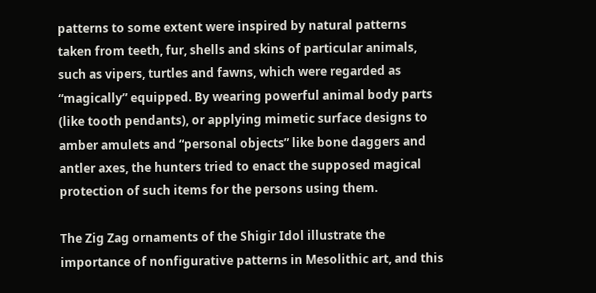patterns to some extent were inspired by natural patterns taken from teeth, fur, shells and skins of particular animals, such as vipers, turtles and fawns, which were regarded as “magically” equipped. By wearing powerful animal body parts (like tooth pendants), or applying mimetic surface designs to amber amulets and “personal objects” like bone daggers and antler axes, the hunters tried to enact the supposed magical protection of such items for the persons using them.

The Zig Zag ornaments of the Shigir Idol illustrate the importance of nonfigurative patterns in Mesolithic art, and this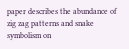paper describes the abundance of zig zag patterns and snake symbolism on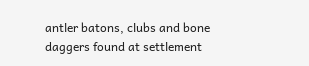antler batons, clubs and bone daggers found at settlement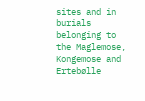sites and in burials belonging to the Maglemose, Kongemose and Ertebølle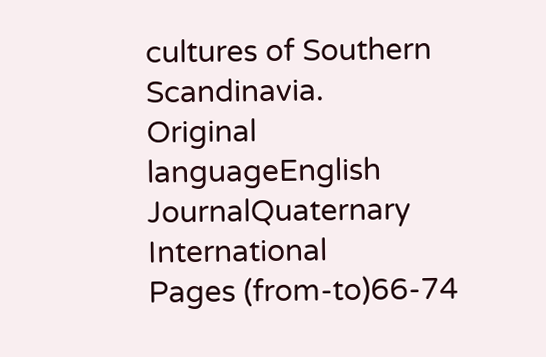cultures of Southern Scandinavia.
Original languageEnglish
JournalQuaternary International
Pages (from-to)66-74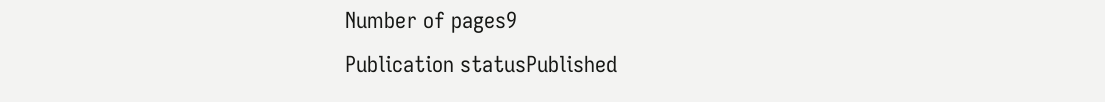Number of pages9
Publication statusPublished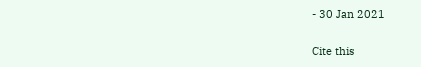- 30 Jan 2021

Cite this